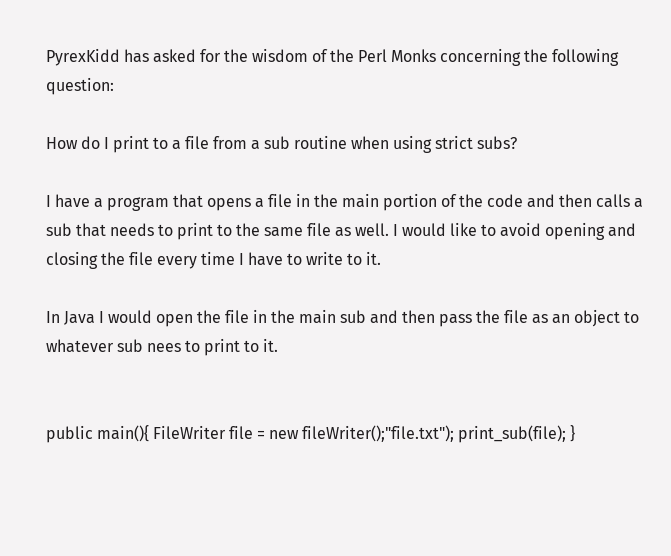PyrexKidd has asked for the wisdom of the Perl Monks concerning the following question:

How do I print to a file from a sub routine when using strict subs?

I have a program that opens a file in the main portion of the code and then calls a sub that needs to print to the same file as well. I would like to avoid opening and closing the file every time I have to write to it.

In Java I would open the file in the main sub and then pass the file as an object to whatever sub nees to print to it.


public main(){ FileWriter file = new fileWriter();"file.txt"); print_sub(file); }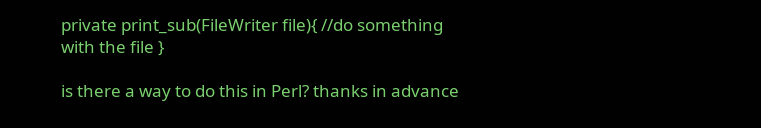private print_sub(FileWriter file){ //do something with the file }

is there a way to do this in Perl? thanks in advance